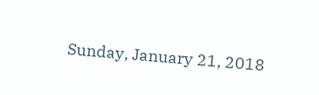Sunday, January 21, 2018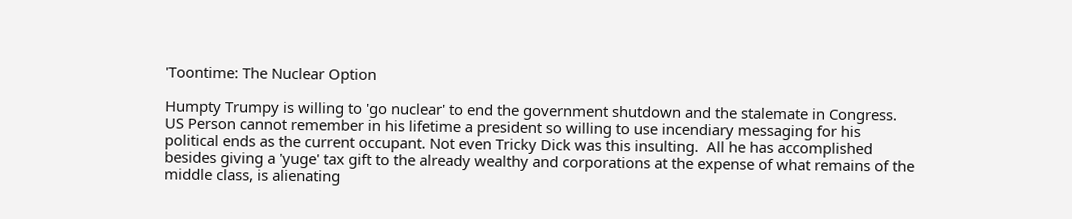'Toontime: The Nuclear Option

Humpty Trumpy is willing to 'go nuclear' to end the government shutdown and the stalemate in Congress. US Person cannot remember in his lifetime a president so willing to use incendiary messaging for his political ends as the current occupant. Not even Tricky Dick was this insulting.  All he has accomplished besides giving a 'yuge' tax gift to the already wealthy and corporations at the expense of what remains of the middle class, is alienating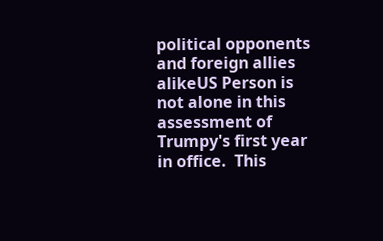political opponents and foreign allies alikeUS Person is not alone in this assessment of Trumpy's first year in office.  This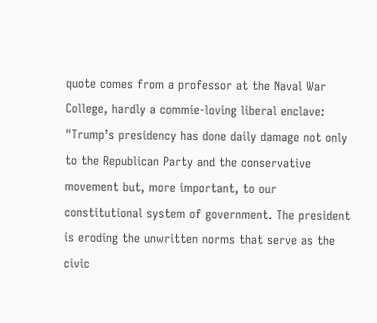quote comes from a professor at the Naval War College, hardly a commie-loving liberal enclave: "Trump’s presidency has done daily damage not only to the Republican Party and the conservative movement but, more important, to our constitutional system of government. The president is eroding the unwritten norms that serve as the civic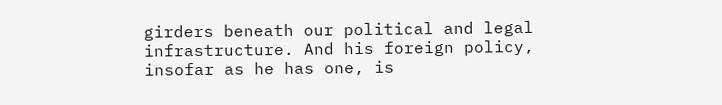girders beneath our political and legal infrastructure. And his foreign policy, insofar as he has one, is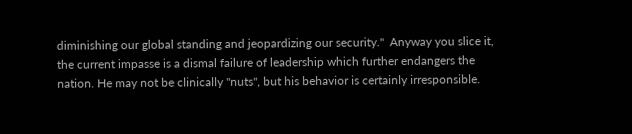diminishing our global standing and jeopardizing our security."  Anyway you slice it, the current impasse is a dismal failure of leadership which further endangers the nation. He may not be clinically "nuts", but his behavior is certainly irresponsible.